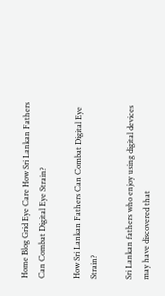Home Blog Grid Eye Care How Sri Lankan Fathers Can Combat Digital Eye Strain?

How Sri Lankan Fathers Can Combat Digital Eye Strain?

Sri Lankan fathers who enjoy using digital devices may have discovered that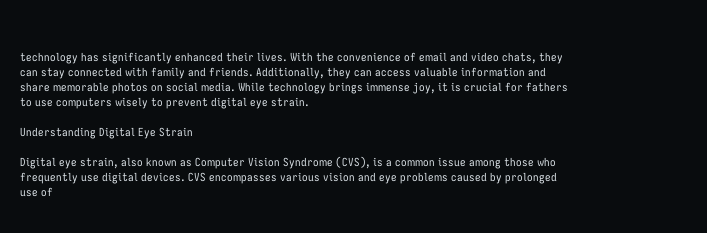technology has significantly enhanced their lives. With the convenience of email and video chats, they can stay connected with family and friends. Additionally, they can access valuable information and share memorable photos on social media. While technology brings immense joy, it is crucial for fathers to use computers wisely to prevent digital eye strain.

Understanding Digital Eye Strain

Digital eye strain, also known as Computer Vision Syndrome (CVS), is a common issue among those who frequently use digital devices. CVS encompasses various vision and eye problems caused by prolonged use of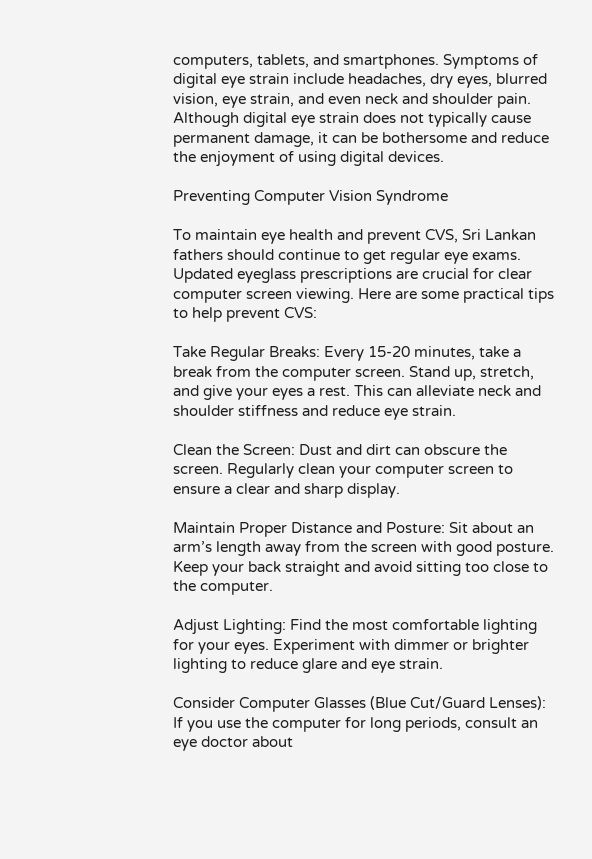computers, tablets, and smartphones. Symptoms of digital eye strain include headaches, dry eyes, blurred vision, eye strain, and even neck and shoulder pain. Although digital eye strain does not typically cause permanent damage, it can be bothersome and reduce the enjoyment of using digital devices.

Preventing Computer Vision Syndrome

To maintain eye health and prevent CVS, Sri Lankan fathers should continue to get regular eye exams. Updated eyeglass prescriptions are crucial for clear computer screen viewing. Here are some practical tips to help prevent CVS:

Take Regular Breaks: Every 15-20 minutes, take a break from the computer screen. Stand up, stretch, and give your eyes a rest. This can alleviate neck and shoulder stiffness and reduce eye strain.

Clean the Screen: Dust and dirt can obscure the screen. Regularly clean your computer screen to ensure a clear and sharp display.

Maintain Proper Distance and Posture: Sit about an arm’s length away from the screen with good posture. Keep your back straight and avoid sitting too close to the computer.

Adjust Lighting: Find the most comfortable lighting for your eyes. Experiment with dimmer or brighter lighting to reduce glare and eye strain.

Consider Computer Glasses (Blue Cut/Guard Lenses): If you use the computer for long periods, consult an eye doctor about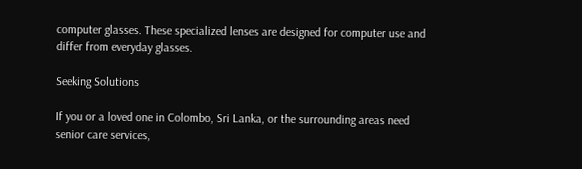computer glasses. These specialized lenses are designed for computer use and differ from everyday glasses.

Seeking Solutions

If you or a loved one in Colombo, Sri Lanka, or the surrounding areas need senior care services,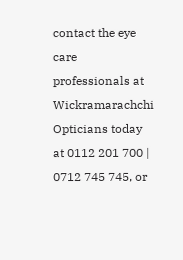contact the eye care professionals at Wickramarachchi Opticians today at 0112 201 700 | 0712 745 745, or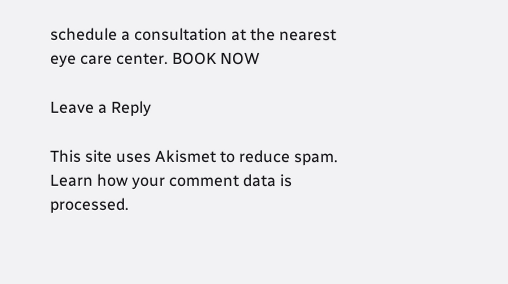schedule a consultation at the nearest eye care center. BOOK NOW

Leave a Reply

This site uses Akismet to reduce spam. Learn how your comment data is processed.